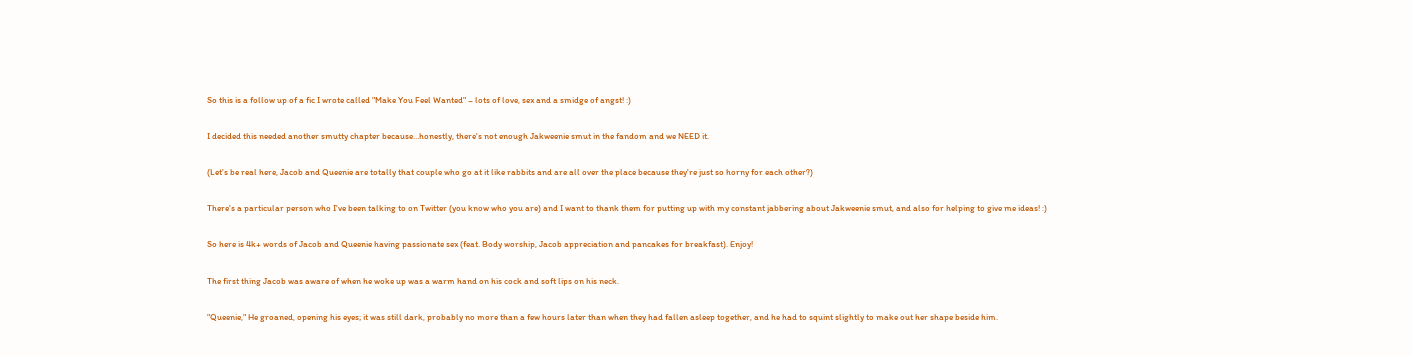So this is a follow up of a fic I wrote called "Make You Feel Wanted" – lots of love, sex and a smidge of angst! :)

I decided this needed another smutty chapter because…honestly, there's not enough Jakweenie smut in the fandom and we NEED it.

(Let's be real here, Jacob and Queenie are totally that couple who go at it like rabbits and are all over the place because they're just so horny for each other?)

There's a particular person who I've been talking to on Twitter (you know who you are) and I want to thank them for putting up with my constant jabbering about Jakweenie smut, and also for helping to give me ideas! :)

So here is 4k+ words of Jacob and Queenie having passionate sex (feat. Body worship, Jacob appreciation and pancakes for breakfast). Enjoy!

The first thing Jacob was aware of when he woke up was a warm hand on his cock and soft lips on his neck.

"Queenie," He groaned, opening his eyes; it was still dark, probably no more than a few hours later than when they had fallen asleep together, and he had to squint slightly to make out her shape beside him.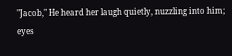"Jacob," He heard her laugh quietly, nuzzling into him; eyes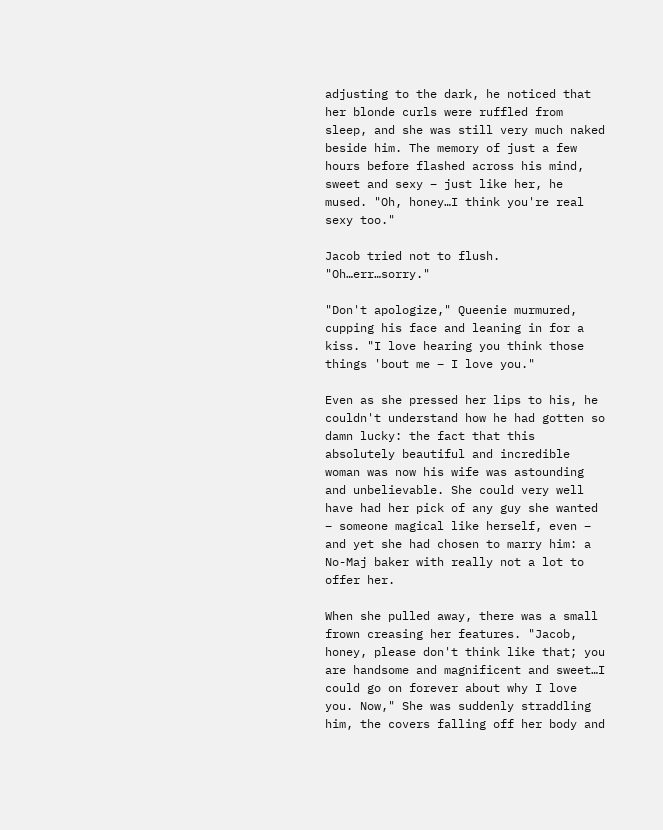adjusting to the dark, he noticed that her blonde curls were ruffled from sleep, and she was still very much naked beside him. The memory of just a few hours before flashed across his mind, sweet and sexy – just like her, he mused. "Oh, honey…I think you're real sexy too."

Jacob tried not to flush. "Oh…err…sorry."

"Don't apologize," Queenie murmured, cupping his face and leaning in for a kiss. "I love hearing you think those things 'bout me – I love you."

Even as she pressed her lips to his, he couldn't understand how he had gotten so damn lucky: the fact that this absolutely beautiful and incredible woman was now his wife was astounding and unbelievable. She could very well have had her pick of any guy she wanted – someone magical like herself, even – and yet she had chosen to marry him: a No-Maj baker with really not a lot to offer her.

When she pulled away, there was a small frown creasing her features. "Jacob, honey, please don't think like that; you are handsome and magnificent and sweet…I could go on forever about why I love you. Now," She was suddenly straddling him, the covers falling off her body and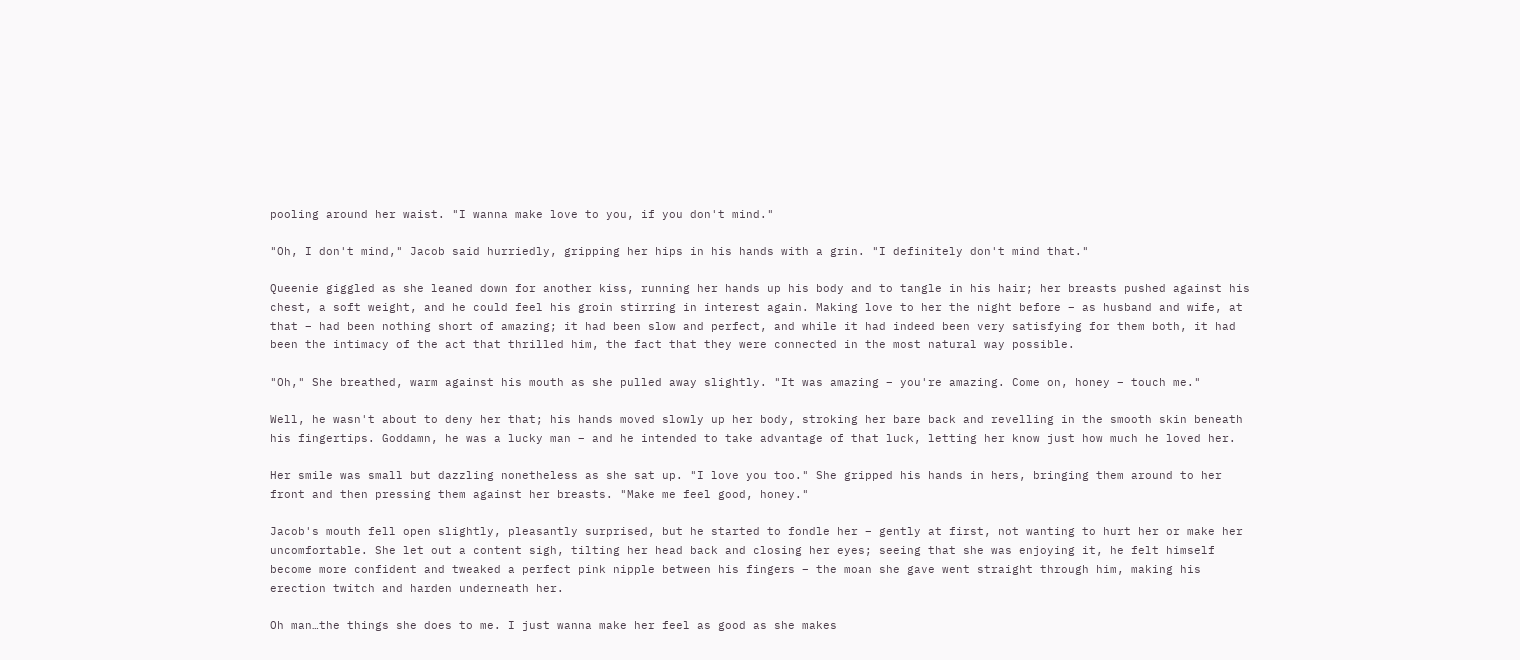pooling around her waist. "I wanna make love to you, if you don't mind."

"Oh, I don't mind," Jacob said hurriedly, gripping her hips in his hands with a grin. "I definitely don't mind that."

Queenie giggled as she leaned down for another kiss, running her hands up his body and to tangle in his hair; her breasts pushed against his chest, a soft weight, and he could feel his groin stirring in interest again. Making love to her the night before – as husband and wife, at that – had been nothing short of amazing; it had been slow and perfect, and while it had indeed been very satisfying for them both, it had been the intimacy of the act that thrilled him, the fact that they were connected in the most natural way possible.

"Oh," She breathed, warm against his mouth as she pulled away slightly. "It was amazing – you're amazing. Come on, honey – touch me."

Well, he wasn't about to deny her that; his hands moved slowly up her body, stroking her bare back and revelling in the smooth skin beneath his fingertips. Goddamn, he was a lucky man – and he intended to take advantage of that luck, letting her know just how much he loved her.

Her smile was small but dazzling nonetheless as she sat up. "I love you too." She gripped his hands in hers, bringing them around to her front and then pressing them against her breasts. "Make me feel good, honey."

Jacob's mouth fell open slightly, pleasantly surprised, but he started to fondle her – gently at first, not wanting to hurt her or make her uncomfortable. She let out a content sigh, tilting her head back and closing her eyes; seeing that she was enjoying it, he felt himself become more confident and tweaked a perfect pink nipple between his fingers – the moan she gave went straight through him, making his erection twitch and harden underneath her.

Oh man…the things she does to me. I just wanna make her feel as good as she makes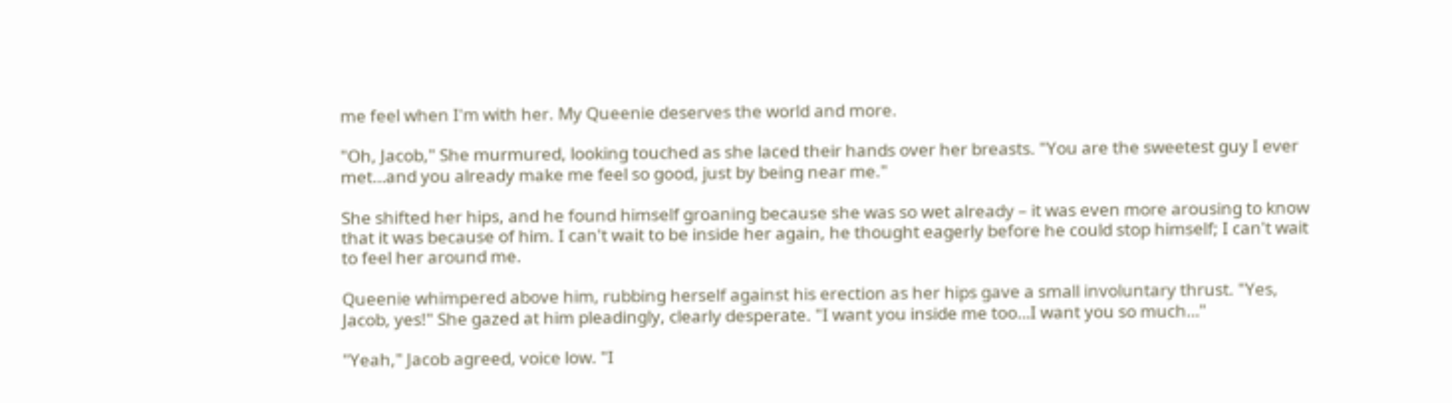me feel when I'm with her. My Queenie deserves the world and more.

"Oh, Jacob," She murmured, looking touched as she laced their hands over her breasts. "You are the sweetest guy I ever met…and you already make me feel so good, just by being near me."

She shifted her hips, and he found himself groaning because she was so wet already – it was even more arousing to know that it was because of him. I can't wait to be inside her again, he thought eagerly before he could stop himself; I can't wait to feel her around me.

Queenie whimpered above him, rubbing herself against his erection as her hips gave a small involuntary thrust. "Yes, Jacob, yes!" She gazed at him pleadingly, clearly desperate. "I want you inside me too…I want you so much…"

"Yeah," Jacob agreed, voice low. "I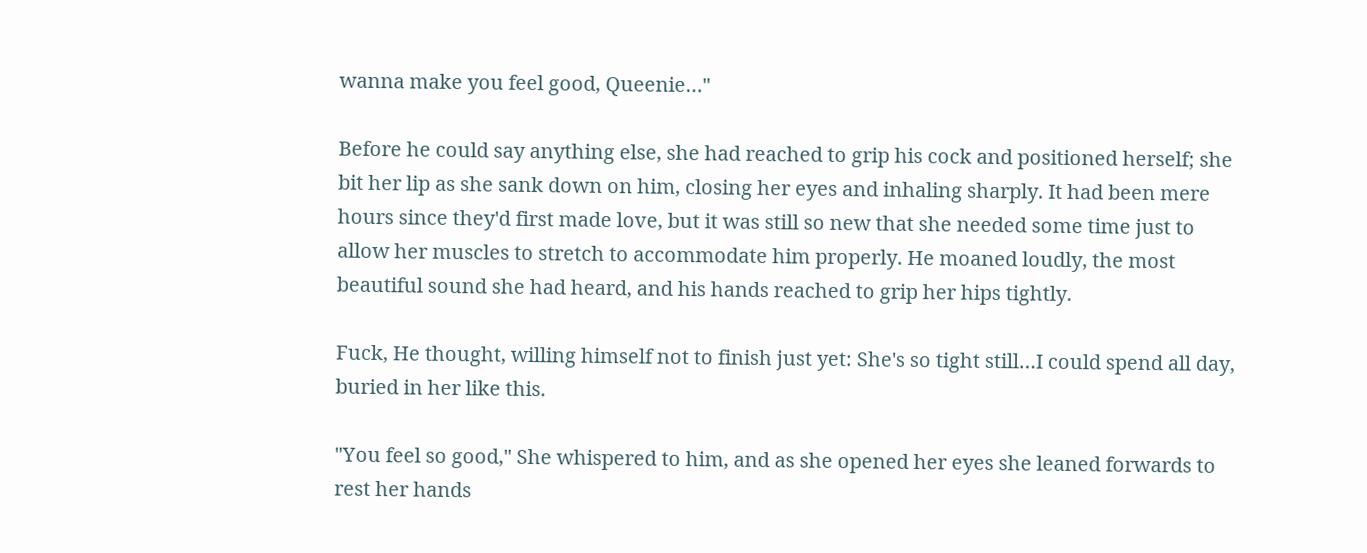wanna make you feel good, Queenie…"

Before he could say anything else, she had reached to grip his cock and positioned herself; she bit her lip as she sank down on him, closing her eyes and inhaling sharply. It had been mere hours since they'd first made love, but it was still so new that she needed some time just to allow her muscles to stretch to accommodate him properly. He moaned loudly, the most beautiful sound she had heard, and his hands reached to grip her hips tightly.

Fuck, He thought, willing himself not to finish just yet: She's so tight still…I could spend all day, buried in her like this.

"You feel so good," She whispered to him, and as she opened her eyes she leaned forwards to rest her hands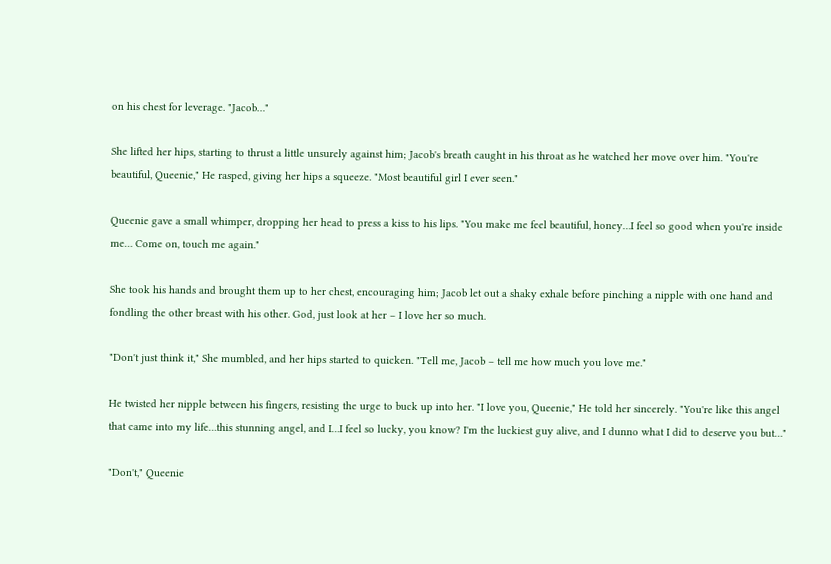on his chest for leverage. "Jacob…"

She lifted her hips, starting to thrust a little unsurely against him; Jacob's breath caught in his throat as he watched her move over him. "You're beautiful, Queenie," He rasped, giving her hips a squeeze. "Most beautiful girl I ever seen."

Queenie gave a small whimper, dropping her head to press a kiss to his lips. "You make me feel beautiful, honey…I feel so good when you're inside me… Come on, touch me again."

She took his hands and brought them up to her chest, encouraging him; Jacob let out a shaky exhale before pinching a nipple with one hand and fondling the other breast with his other. God, just look at her – I love her so much.

"Don't just think it," She mumbled, and her hips started to quicken. "Tell me, Jacob – tell me how much you love me."

He twisted her nipple between his fingers, resisting the urge to buck up into her. "I love you, Queenie," He told her sincerely. "You're like this angel that came into my life…this stunning angel, and I…I feel so lucky, you know? I'm the luckiest guy alive, and I dunno what I did to deserve you but…"

"Don't," Queenie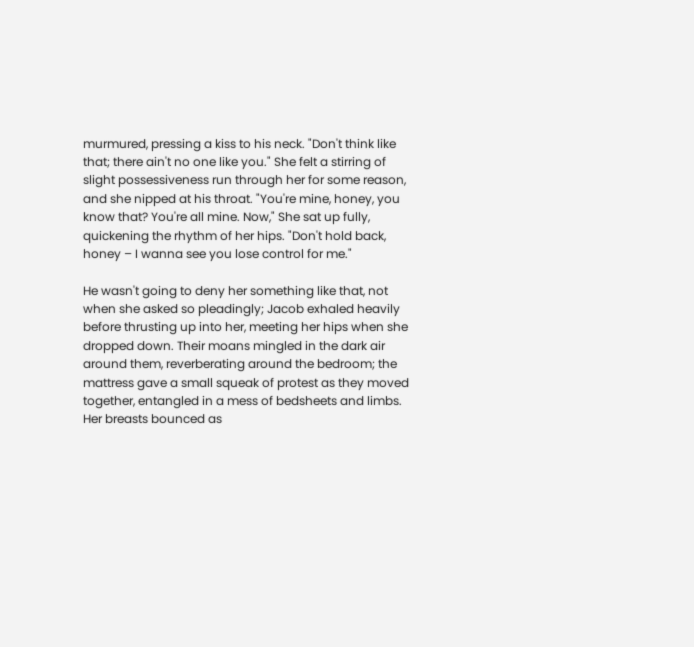murmured, pressing a kiss to his neck. "Don't think like that; there ain't no one like you." She felt a stirring of slight possessiveness run through her for some reason, and she nipped at his throat. "You're mine, honey, you know that? You're all mine. Now," She sat up fully, quickening the rhythm of her hips. "Don't hold back, honey – I wanna see you lose control for me."

He wasn't going to deny her something like that, not when she asked so pleadingly; Jacob exhaled heavily before thrusting up into her, meeting her hips when she dropped down. Their moans mingled in the dark air around them, reverberating around the bedroom; the mattress gave a small squeak of protest as they moved together, entangled in a mess of bedsheets and limbs. Her breasts bounced as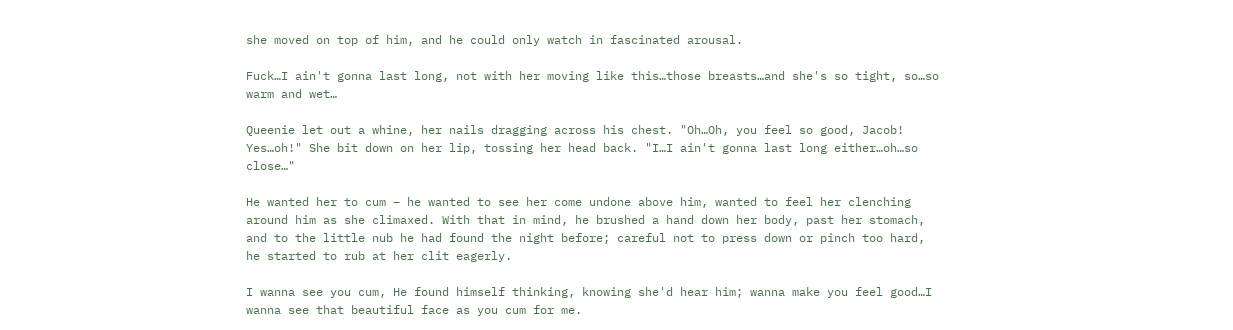she moved on top of him, and he could only watch in fascinated arousal.

Fuck…I ain't gonna last long, not with her moving like this…those breasts…and she's so tight, so…so warm and wet…

Queenie let out a whine, her nails dragging across his chest. "Oh…Oh, you feel so good, Jacob! Yes…oh!" She bit down on her lip, tossing her head back. "I…I ain't gonna last long either…oh…so close…"

He wanted her to cum – he wanted to see her come undone above him, wanted to feel her clenching around him as she climaxed. With that in mind, he brushed a hand down her body, past her stomach, and to the little nub he had found the night before; careful not to press down or pinch too hard, he started to rub at her clit eagerly.

I wanna see you cum, He found himself thinking, knowing she'd hear him; wanna make you feel good…I wanna see that beautiful face as you cum for me.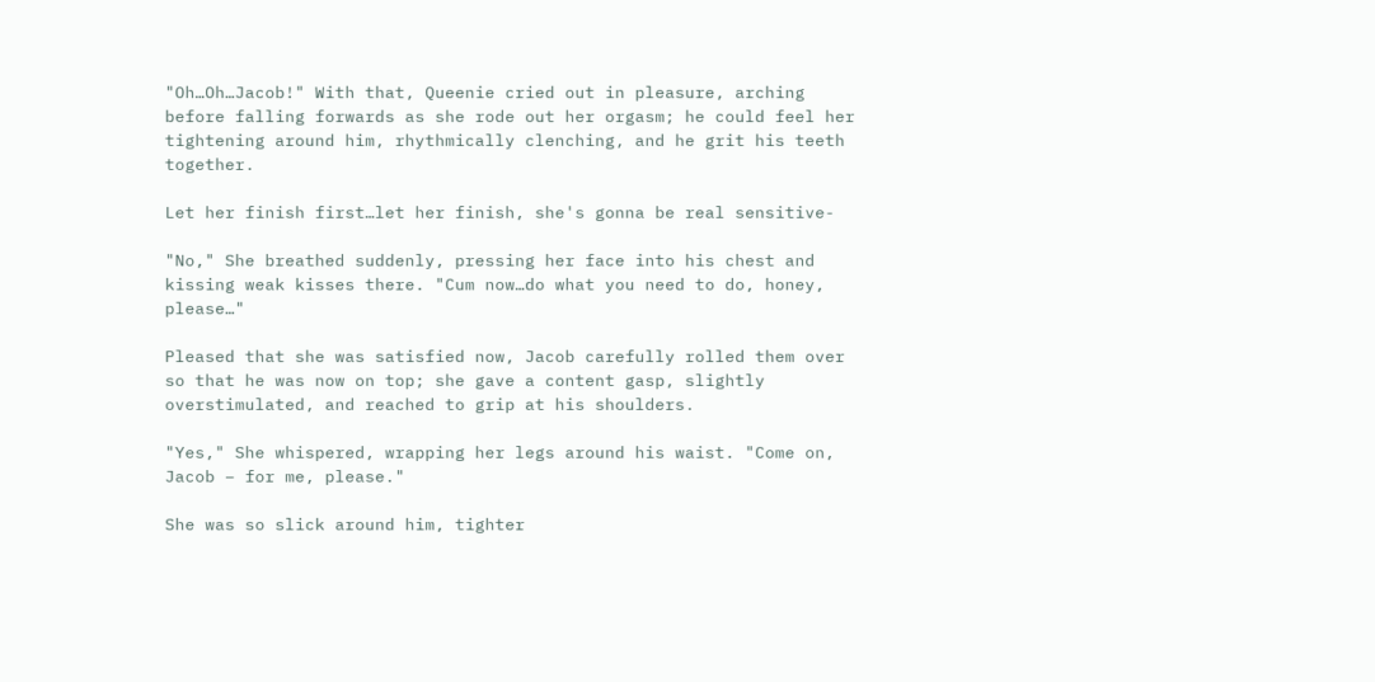"Oh…Oh…Jacob!" With that, Queenie cried out in pleasure, arching before falling forwards as she rode out her orgasm; he could feel her tightening around him, rhythmically clenching, and he grit his teeth together.

Let her finish first…let her finish, she's gonna be real sensitive-

"No," She breathed suddenly, pressing her face into his chest and kissing weak kisses there. "Cum now…do what you need to do, honey, please…"

Pleased that she was satisfied now, Jacob carefully rolled them over so that he was now on top; she gave a content gasp, slightly overstimulated, and reached to grip at his shoulders.

"Yes," She whispered, wrapping her legs around his waist. "Come on, Jacob – for me, please."

She was so slick around him, tighter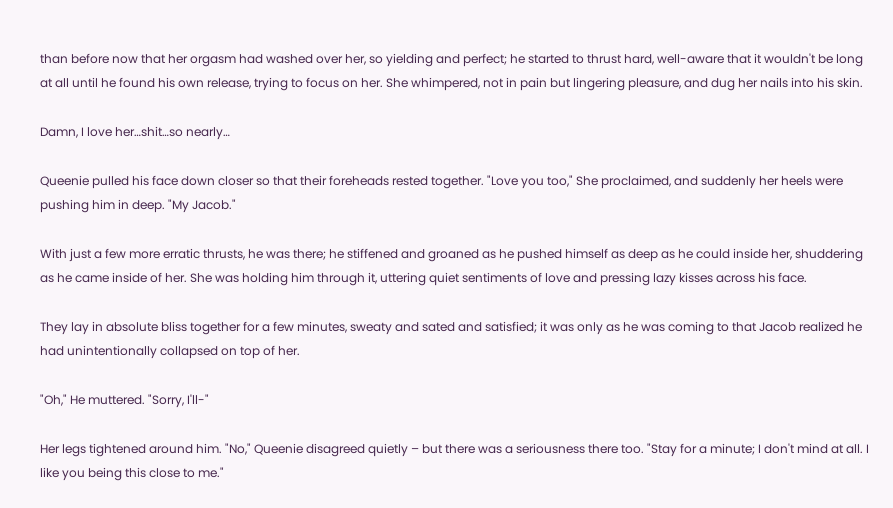than before now that her orgasm had washed over her, so yielding and perfect; he started to thrust hard, well-aware that it wouldn't be long at all until he found his own release, trying to focus on her. She whimpered, not in pain but lingering pleasure, and dug her nails into his skin.

Damn, I love her…shit…so nearly…

Queenie pulled his face down closer so that their foreheads rested together. "Love you too," She proclaimed, and suddenly her heels were pushing him in deep. "My Jacob."

With just a few more erratic thrusts, he was there; he stiffened and groaned as he pushed himself as deep as he could inside her, shuddering as he came inside of her. She was holding him through it, uttering quiet sentiments of love and pressing lazy kisses across his face.

They lay in absolute bliss together for a few minutes, sweaty and sated and satisfied; it was only as he was coming to that Jacob realized he had unintentionally collapsed on top of her.

"Oh," He muttered. "Sorry, I'll-"

Her legs tightened around him. "No," Queenie disagreed quietly – but there was a seriousness there too. "Stay for a minute; I don't mind at all. I like you being this close to me."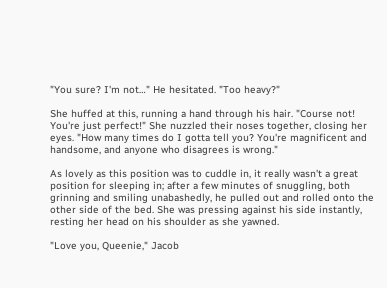"You sure? I'm not…" He hesitated. "Too heavy?"

She huffed at this, running a hand through his hair. "Course not! You're just perfect!" She nuzzled their noses together, closing her eyes. "How many times do I gotta tell you? You're magnificent and handsome, and anyone who disagrees is wrong."

As lovely as this position was to cuddle in, it really wasn't a great position for sleeping in; after a few minutes of snuggling, both grinning and smiling unabashedly, he pulled out and rolled onto the other side of the bed. She was pressing against his side instantly, resting her head on his shoulder as she yawned.

"Love you, Queenie," Jacob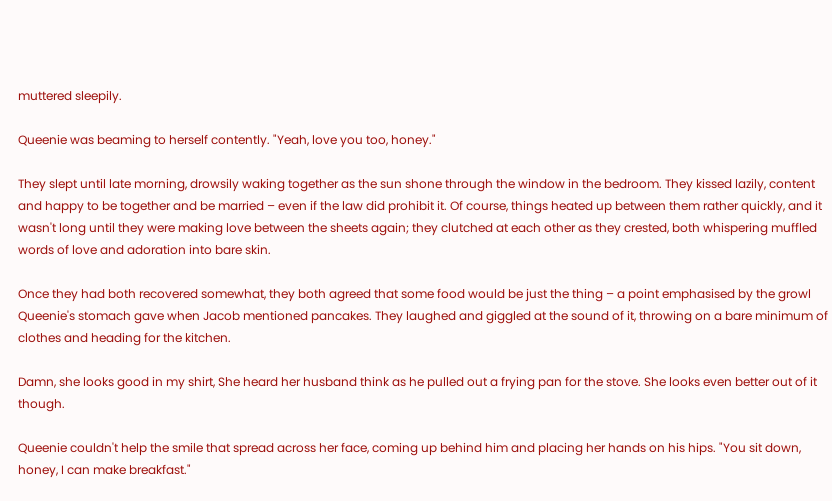muttered sleepily.

Queenie was beaming to herself contently. "Yeah, love you too, honey."

They slept until late morning, drowsily waking together as the sun shone through the window in the bedroom. They kissed lazily, content and happy to be together and be married – even if the law did prohibit it. Of course, things heated up between them rather quickly, and it wasn't long until they were making love between the sheets again; they clutched at each other as they crested, both whispering muffled words of love and adoration into bare skin.

Once they had both recovered somewhat, they both agreed that some food would be just the thing – a point emphasised by the growl Queenie's stomach gave when Jacob mentioned pancakes. They laughed and giggled at the sound of it, throwing on a bare minimum of clothes and heading for the kitchen.

Damn, she looks good in my shirt, She heard her husband think as he pulled out a frying pan for the stove. She looks even better out of it though.

Queenie couldn't help the smile that spread across her face, coming up behind him and placing her hands on his hips. "You sit down, honey, I can make breakfast."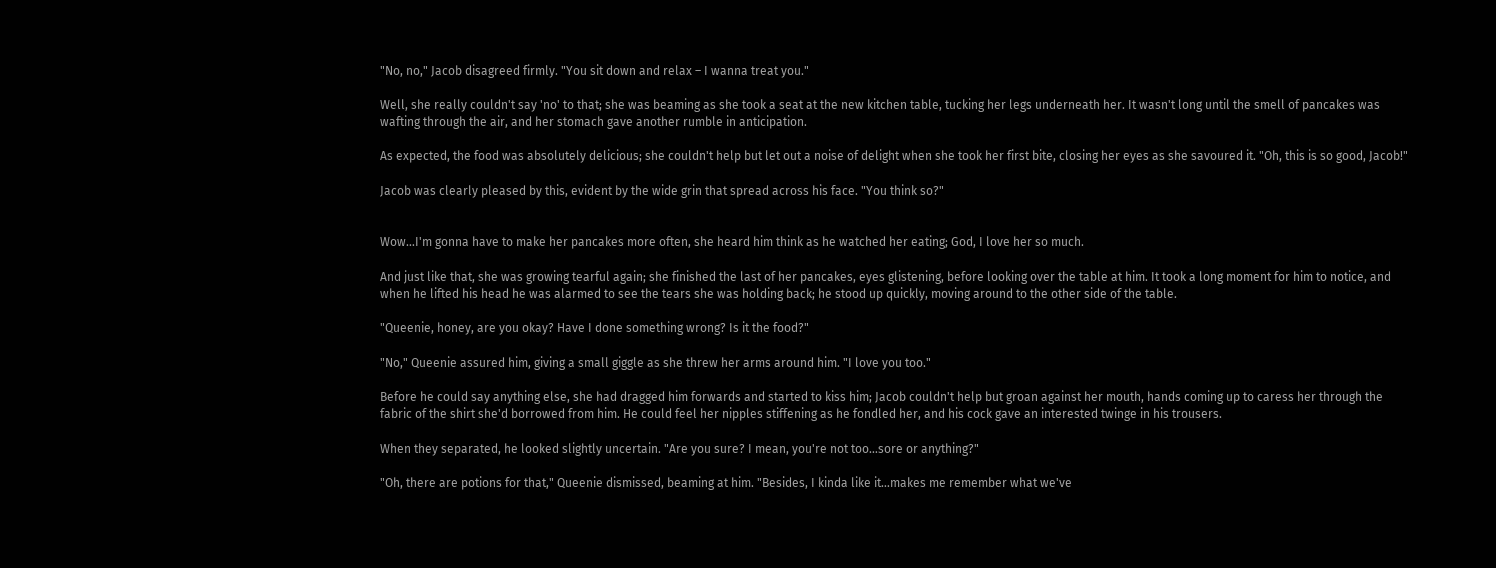"No, no," Jacob disagreed firmly. "You sit down and relax – I wanna treat you."

Well, she really couldn't say 'no' to that; she was beaming as she took a seat at the new kitchen table, tucking her legs underneath her. It wasn't long until the smell of pancakes was wafting through the air, and her stomach gave another rumble in anticipation.

As expected, the food was absolutely delicious; she couldn't help but let out a noise of delight when she took her first bite, closing her eyes as she savoured it. "Oh, this is so good, Jacob!"

Jacob was clearly pleased by this, evident by the wide grin that spread across his face. "You think so?"


Wow…I'm gonna have to make her pancakes more often, she heard him think as he watched her eating; God, I love her so much.

And just like that, she was growing tearful again; she finished the last of her pancakes, eyes glistening, before looking over the table at him. It took a long moment for him to notice, and when he lifted his head he was alarmed to see the tears she was holding back; he stood up quickly, moving around to the other side of the table.

"Queenie, honey, are you okay? Have I done something wrong? Is it the food?"

"No," Queenie assured him, giving a small giggle as she threw her arms around him. "I love you too."

Before he could say anything else, she had dragged him forwards and started to kiss him; Jacob couldn't help but groan against her mouth, hands coming up to caress her through the fabric of the shirt she'd borrowed from him. He could feel her nipples stiffening as he fondled her, and his cock gave an interested twinge in his trousers.

When they separated, he looked slightly uncertain. "Are you sure? I mean, you're not too…sore or anything?"

"Oh, there are potions for that," Queenie dismissed, beaming at him. "Besides, I kinda like it…makes me remember what we've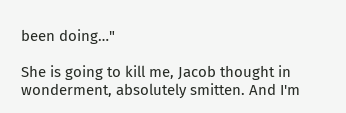been doing…"

She is going to kill me, Jacob thought in wonderment, absolutely smitten. And I'm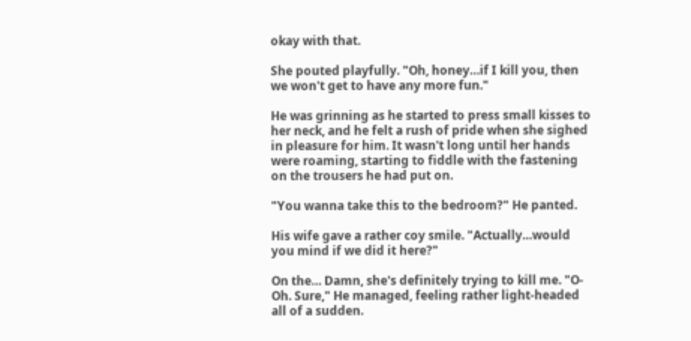okay with that.

She pouted playfully. "Oh, honey…if I kill you, then we won't get to have any more fun."

He was grinning as he started to press small kisses to her neck, and he felt a rush of pride when she sighed in pleasure for him. It wasn't long until her hands were roaming, starting to fiddle with the fastening on the trousers he had put on.

"You wanna take this to the bedroom?" He panted.

His wife gave a rather coy smile. "Actually…would you mind if we did it here?"

On the… Damn, she's definitely trying to kill me. "O-Oh. Sure," He managed, feeling rather light-headed all of a sudden.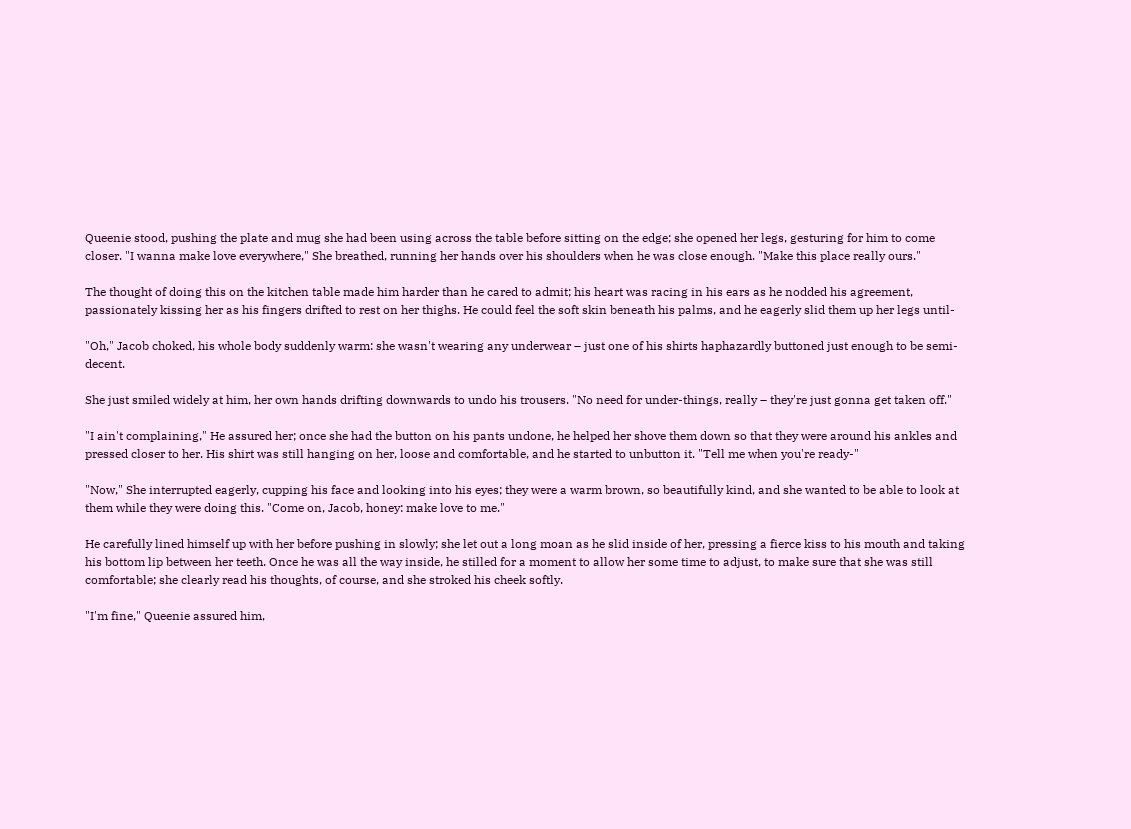Queenie stood, pushing the plate and mug she had been using across the table before sitting on the edge; she opened her legs, gesturing for him to come closer. "I wanna make love everywhere," She breathed, running her hands over his shoulders when he was close enough. "Make this place really ours."

The thought of doing this on the kitchen table made him harder than he cared to admit; his heart was racing in his ears as he nodded his agreement, passionately kissing her as his fingers drifted to rest on her thighs. He could feel the soft skin beneath his palms, and he eagerly slid them up her legs until-

"Oh," Jacob choked, his whole body suddenly warm: she wasn't wearing any underwear – just one of his shirts haphazardly buttoned just enough to be semi-decent.

She just smiled widely at him, her own hands drifting downwards to undo his trousers. "No need for under-things, really – they're just gonna get taken off."

"I ain't complaining," He assured her; once she had the button on his pants undone, he helped her shove them down so that they were around his ankles and pressed closer to her. His shirt was still hanging on her, loose and comfortable, and he started to unbutton it. "Tell me when you're ready-"

"Now," She interrupted eagerly, cupping his face and looking into his eyes; they were a warm brown, so beautifully kind, and she wanted to be able to look at them while they were doing this. "Come on, Jacob, honey: make love to me."

He carefully lined himself up with her before pushing in slowly; she let out a long moan as he slid inside of her, pressing a fierce kiss to his mouth and taking his bottom lip between her teeth. Once he was all the way inside, he stilled for a moment to allow her some time to adjust, to make sure that she was still comfortable; she clearly read his thoughts, of course, and she stroked his cheek softly.

"I'm fine," Queenie assured him,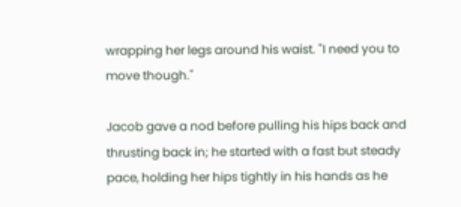wrapping her legs around his waist. "I need you to move though."

Jacob gave a nod before pulling his hips back and thrusting back in; he started with a fast but steady pace, holding her hips tightly in his hands as he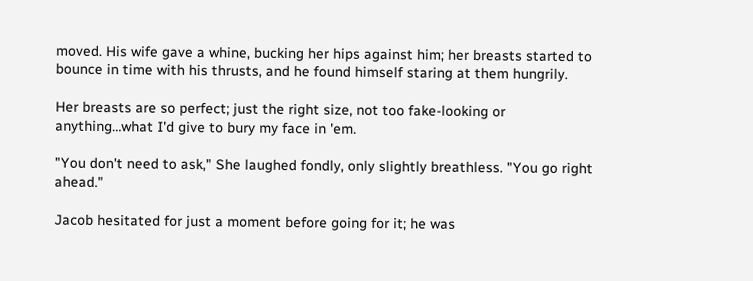moved. His wife gave a whine, bucking her hips against him; her breasts started to bounce in time with his thrusts, and he found himself staring at them hungrily.

Her breasts are so perfect; just the right size, not too fake-looking or anything…what I'd give to bury my face in 'em.

"You don't need to ask," She laughed fondly, only slightly breathless. "You go right ahead."

Jacob hesitated for just a moment before going for it; he was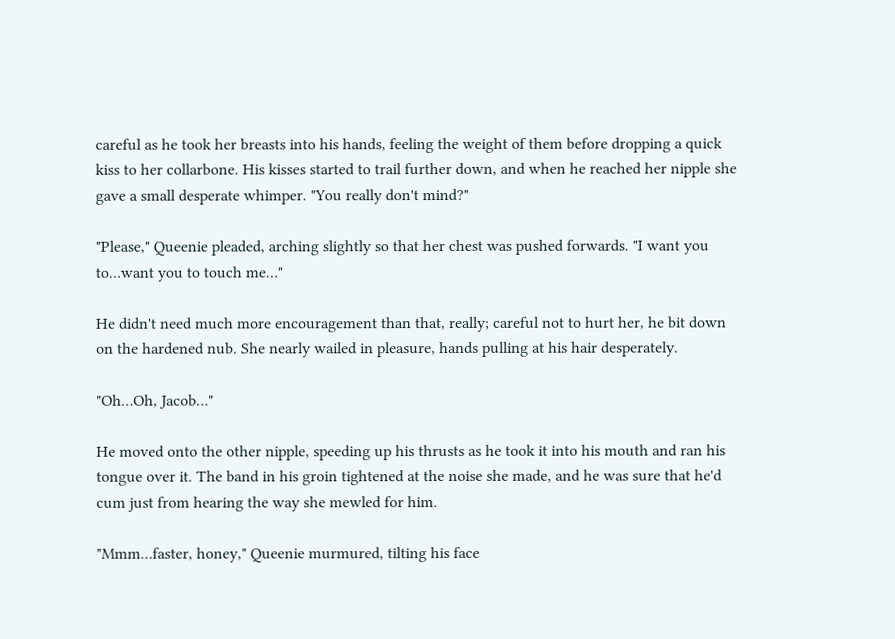careful as he took her breasts into his hands, feeling the weight of them before dropping a quick kiss to her collarbone. His kisses started to trail further down, and when he reached her nipple she gave a small desperate whimper. "You really don't mind?"

"Please," Queenie pleaded, arching slightly so that her chest was pushed forwards. "I want you to…want you to touch me…"

He didn't need much more encouragement than that, really; careful not to hurt her, he bit down on the hardened nub. She nearly wailed in pleasure, hands pulling at his hair desperately.

"Oh…Oh, Jacob…"

He moved onto the other nipple, speeding up his thrusts as he took it into his mouth and ran his tongue over it. The band in his groin tightened at the noise she made, and he was sure that he'd cum just from hearing the way she mewled for him.

"Mmm…faster, honey," Queenie murmured, tilting his face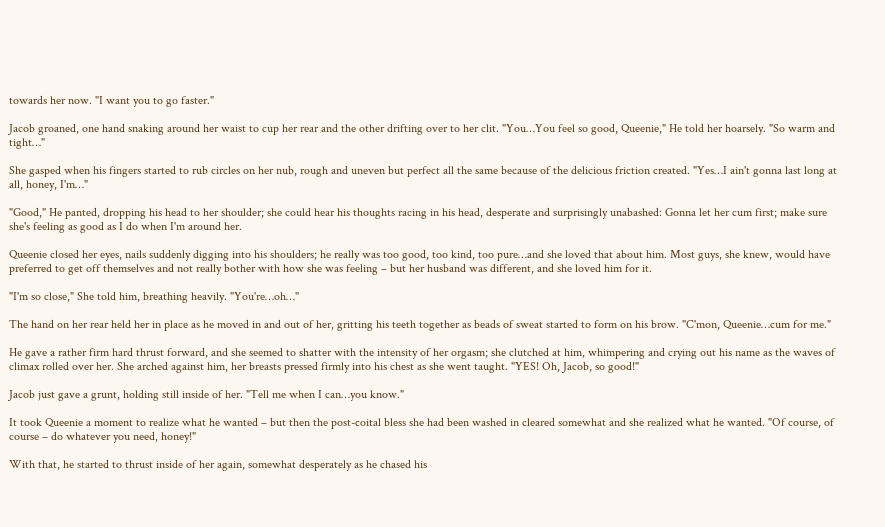towards her now. "I want you to go faster."

Jacob groaned, one hand snaking around her waist to cup her rear and the other drifting over to her clit. "You…You feel so good, Queenie," He told her hoarsely. "So warm and tight…"

She gasped when his fingers started to rub circles on her nub, rough and uneven but perfect all the same because of the delicious friction created. "Yes…I ain't gonna last long at all, honey, I'm…"

"Good," He panted, dropping his head to her shoulder; she could hear his thoughts racing in his head, desperate and surprisingly unabashed: Gonna let her cum first; make sure she's feeling as good as I do when I'm around her.

Queenie closed her eyes, nails suddenly digging into his shoulders; he really was too good, too kind, too pure…and she loved that about him. Most guys, she knew, would have preferred to get off themselves and not really bother with how she was feeling – but her husband was different, and she loved him for it.

"I'm so close," She told him, breathing heavily. "You're…oh…"

The hand on her rear held her in place as he moved in and out of her, gritting his teeth together as beads of sweat started to form on his brow. "C'mon, Queenie…cum for me."

He gave a rather firm hard thrust forward, and she seemed to shatter with the intensity of her orgasm; she clutched at him, whimpering and crying out his name as the waves of climax rolled over her. She arched against him, her breasts pressed firmly into his chest as she went taught. "YES! Oh, Jacob, so good!"

Jacob just gave a grunt, holding still inside of her. "Tell me when I can…you know."

It took Queenie a moment to realize what he wanted – but then the post-coital bless she had been washed in cleared somewhat and she realized what he wanted. "Of course, of course – do whatever you need, honey!"

With that, he started to thrust inside of her again, somewhat desperately as he chased his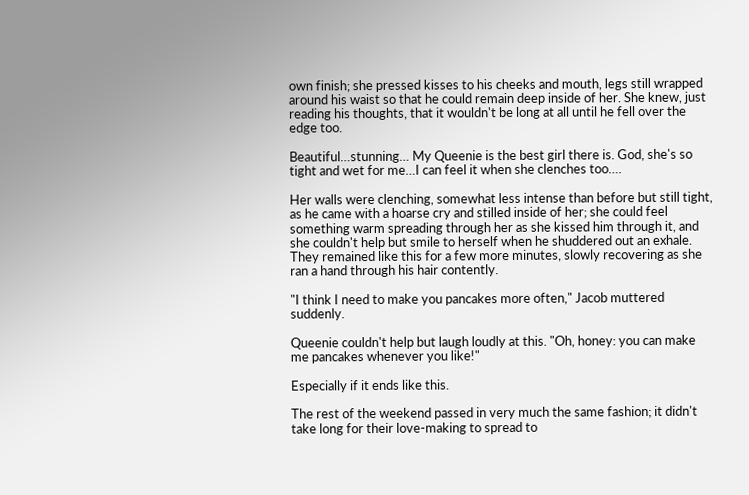own finish; she pressed kisses to his cheeks and mouth, legs still wrapped around his waist so that he could remain deep inside of her. She knew, just reading his thoughts, that it wouldn't be long at all until he fell over the edge too.

Beautiful…stunning… My Queenie is the best girl there is. God, she's so tight and wet for me…I can feel it when she clenches too….

Her walls were clenching, somewhat less intense than before but still tight, as he came with a hoarse cry and stilled inside of her; she could feel something warm spreading through her as she kissed him through it, and she couldn't help but smile to herself when he shuddered out an exhale. They remained like this for a few more minutes, slowly recovering as she ran a hand through his hair contently.

"I think I need to make you pancakes more often," Jacob muttered suddenly.

Queenie couldn't help but laugh loudly at this. "Oh, honey: you can make me pancakes whenever you like!"

Especially if it ends like this.

The rest of the weekend passed in very much the same fashion; it didn't take long for their love-making to spread to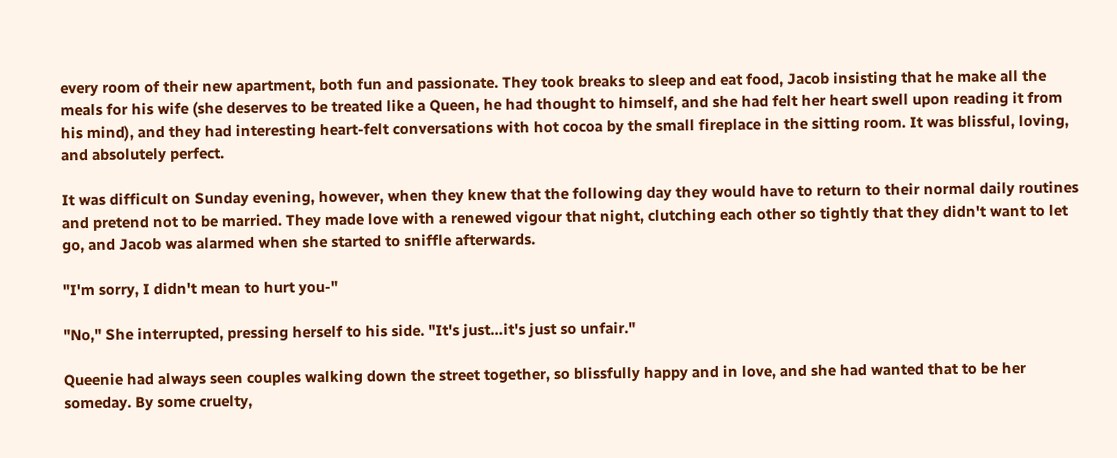every room of their new apartment, both fun and passionate. They took breaks to sleep and eat food, Jacob insisting that he make all the meals for his wife (she deserves to be treated like a Queen, he had thought to himself, and she had felt her heart swell upon reading it from his mind), and they had interesting heart-felt conversations with hot cocoa by the small fireplace in the sitting room. It was blissful, loving, and absolutely perfect.

It was difficult on Sunday evening, however, when they knew that the following day they would have to return to their normal daily routines and pretend not to be married. They made love with a renewed vigour that night, clutching each other so tightly that they didn't want to let go, and Jacob was alarmed when she started to sniffle afterwards.

"I'm sorry, I didn't mean to hurt you-"

"No," She interrupted, pressing herself to his side. "It's just…it's just so unfair."

Queenie had always seen couples walking down the street together, so blissfully happy and in love, and she had wanted that to be her someday. By some cruelty,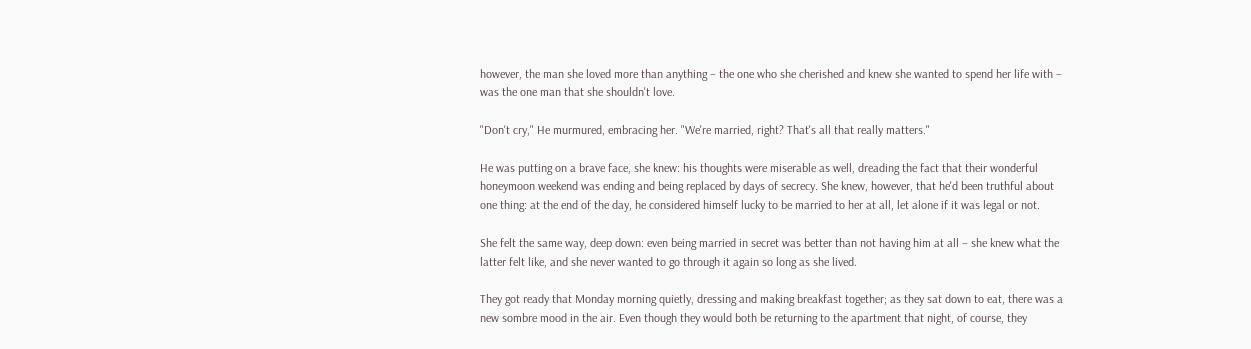however, the man she loved more than anything – the one who she cherished and knew she wanted to spend her life with – was the one man that she shouldn't love.

"Don't cry," He murmured, embracing her. "We're married, right? That's all that really matters."

He was putting on a brave face, she knew: his thoughts were miserable as well, dreading the fact that their wonderful honeymoon weekend was ending and being replaced by days of secrecy. She knew, however, that he'd been truthful about one thing: at the end of the day, he considered himself lucky to be married to her at all, let alone if it was legal or not.

She felt the same way, deep down: even being married in secret was better than not having him at all – she knew what the latter felt like, and she never wanted to go through it again so long as she lived.

They got ready that Monday morning quietly, dressing and making breakfast together; as they sat down to eat, there was a new sombre mood in the air. Even though they would both be returning to the apartment that night, of course, they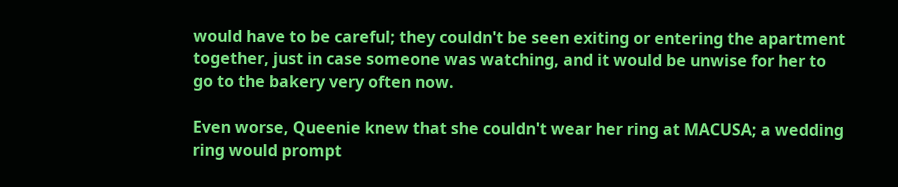would have to be careful; they couldn't be seen exiting or entering the apartment together, just in case someone was watching, and it would be unwise for her to go to the bakery very often now.

Even worse, Queenie knew that she couldn't wear her ring at MACUSA; a wedding ring would prompt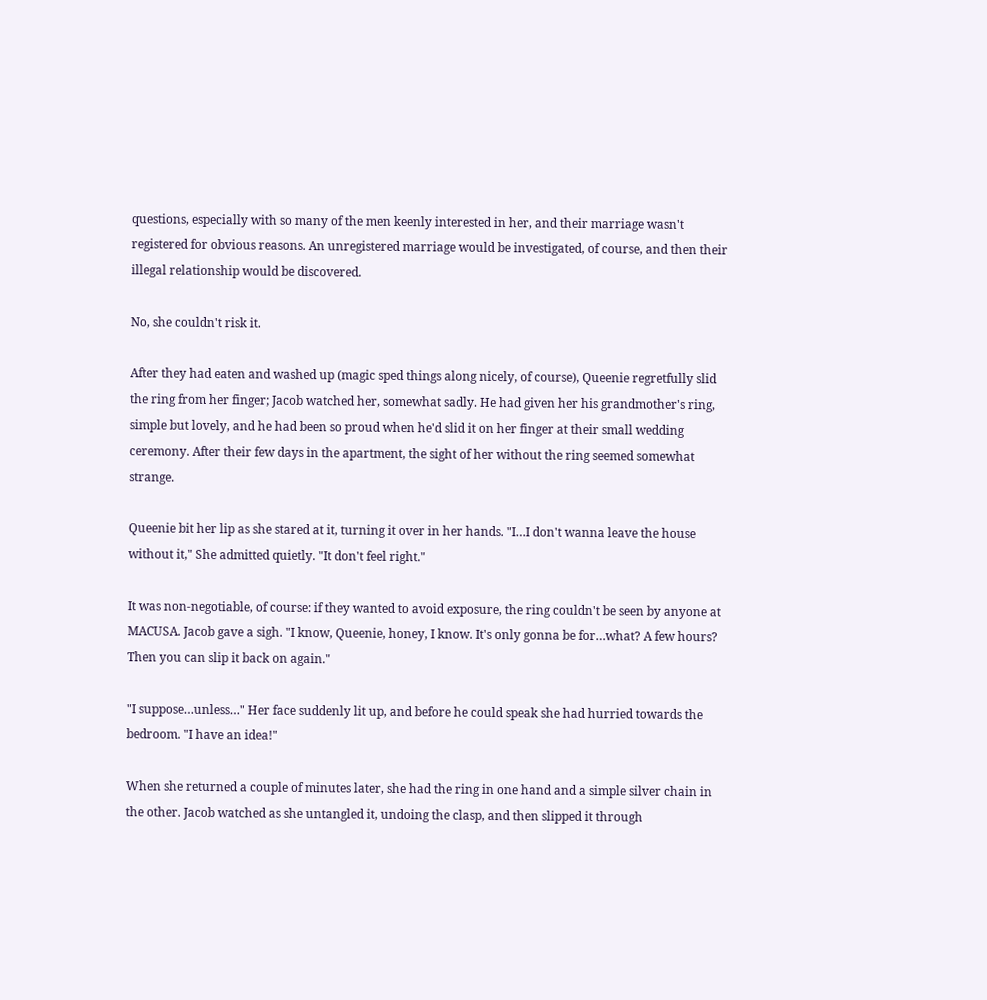questions, especially with so many of the men keenly interested in her, and their marriage wasn't registered for obvious reasons. An unregistered marriage would be investigated, of course, and then their illegal relationship would be discovered.

No, she couldn't risk it.

After they had eaten and washed up (magic sped things along nicely, of course), Queenie regretfully slid the ring from her finger; Jacob watched her, somewhat sadly. He had given her his grandmother's ring, simple but lovely, and he had been so proud when he'd slid it on her finger at their small wedding ceremony. After their few days in the apartment, the sight of her without the ring seemed somewhat strange.

Queenie bit her lip as she stared at it, turning it over in her hands. "I…I don't wanna leave the house without it," She admitted quietly. "It don't feel right."

It was non-negotiable, of course: if they wanted to avoid exposure, the ring couldn't be seen by anyone at MACUSA. Jacob gave a sigh. "I know, Queenie, honey, I know. It's only gonna be for…what? A few hours? Then you can slip it back on again."

"I suppose…unless…" Her face suddenly lit up, and before he could speak she had hurried towards the bedroom. "I have an idea!"

When she returned a couple of minutes later, she had the ring in one hand and a simple silver chain in the other. Jacob watched as she untangled it, undoing the clasp, and then slipped it through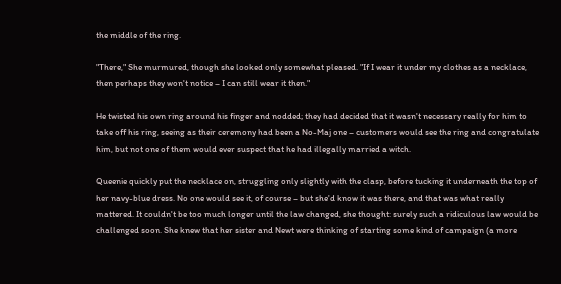the middle of the ring.

"There," She murmured, though she looked only somewhat pleased. "If I wear it under my clothes as a necklace, then perhaps they won't notice – I can still wear it then."

He twisted his own ring around his finger and nodded; they had decided that it wasn't necessary really for him to take off his ring, seeing as their ceremony had been a No-Maj one – customers would see the ring and congratulate him, but not one of them would ever suspect that he had illegally married a witch.

Queenie quickly put the necklace on, struggling only slightly with the clasp, before tucking it underneath the top of her navy-blue dress. No one would see it, of course – but she'd know it was there, and that was what really mattered. It couldn't be too much longer until the law changed, she thought: surely such a ridiculous law would be challenged soon. She knew that her sister and Newt were thinking of starting some kind of campaign (a more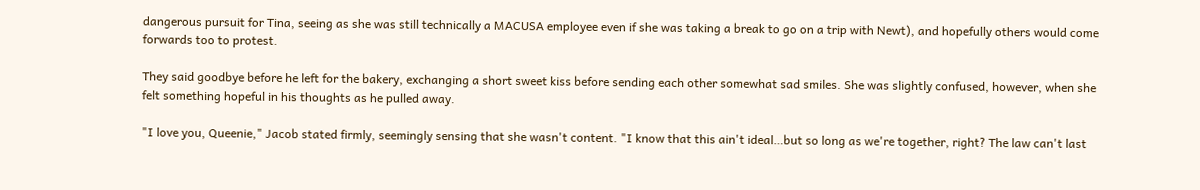dangerous pursuit for Tina, seeing as she was still technically a MACUSA employee even if she was taking a break to go on a trip with Newt), and hopefully others would come forwards too to protest.

They said goodbye before he left for the bakery, exchanging a short sweet kiss before sending each other somewhat sad smiles. She was slightly confused, however, when she felt something hopeful in his thoughts as he pulled away.

"I love you, Queenie," Jacob stated firmly, seemingly sensing that she wasn't content. "I know that this ain't ideal…but so long as we're together, right? The law can't last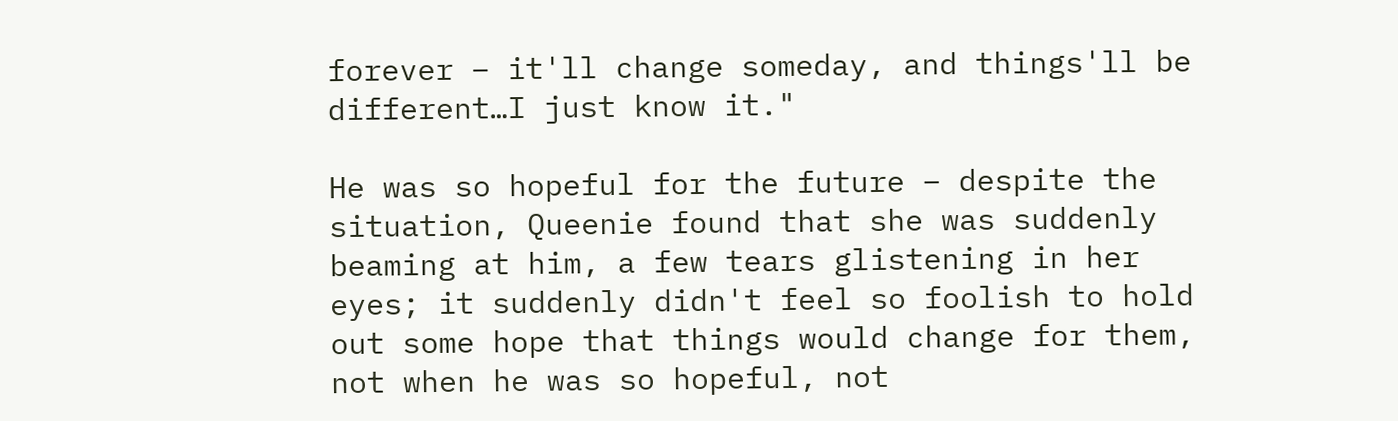forever – it'll change someday, and things'll be different…I just know it."

He was so hopeful for the future – despite the situation, Queenie found that she was suddenly beaming at him, a few tears glistening in her eyes; it suddenly didn't feel so foolish to hold out some hope that things would change for them, not when he was so hopeful, not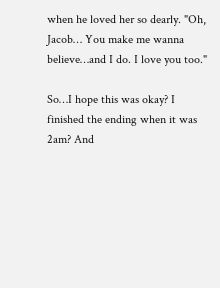when he loved her so dearly. "Oh, Jacob… You make me wanna believe…and I do. I love you too."

So…I hope this was okay? I finished the ending when it was 2am? And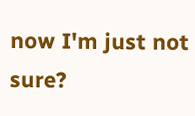now I'm just not sure?